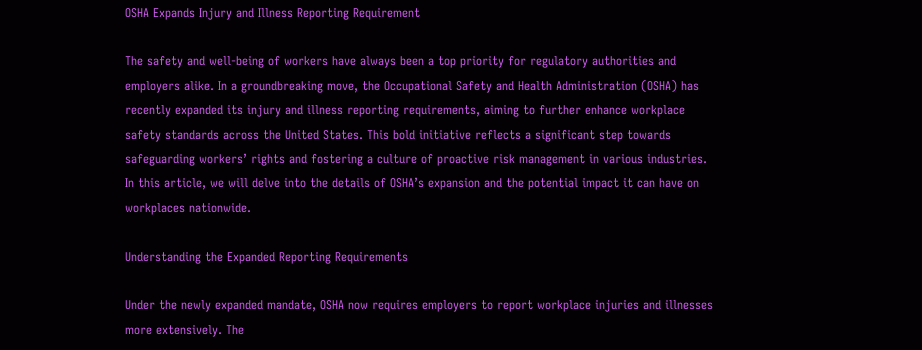OSHA Expands Injury and Illness Reporting Requirement

The safety and well-being of workers have always been a top priority for regulatory authorities and employers alike. In a groundbreaking move, the Occupational Safety and Health Administration (OSHA) has recently expanded its injury and illness reporting requirements, aiming to further enhance workplace safety standards across the United States. This bold initiative reflects a significant step towards safeguarding workers’ rights and fostering a culture of proactive risk management in various industries. In this article, we will delve into the details of OSHA’s expansion and the potential impact it can have on workplaces nationwide.

Understanding the Expanded Reporting Requirements

Under the newly expanded mandate, OSHA now requires employers to report workplace injuries and illnesses more extensively. The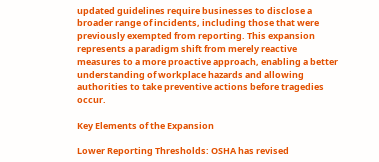updated guidelines require businesses to disclose a broader range of incidents, including those that were previously exempted from reporting. This expansion represents a paradigm shift from merely reactive measures to a more proactive approach, enabling a better understanding of workplace hazards and allowing authorities to take preventive actions before tragedies occur.

Key Elements of the Expansion

Lower Reporting Thresholds: OSHA has revised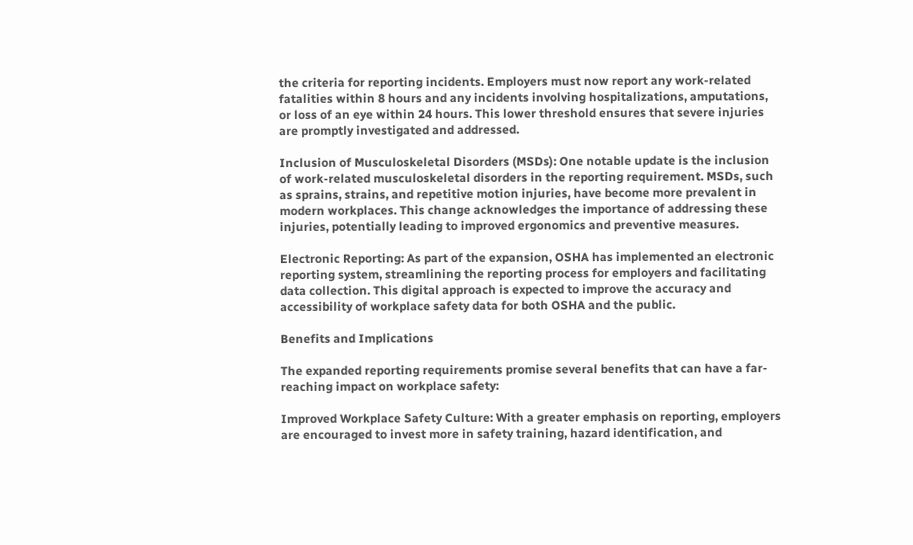the criteria for reporting incidents. Employers must now report any work-related fatalities within 8 hours and any incidents involving hospitalizations, amputations, or loss of an eye within 24 hours. This lower threshold ensures that severe injuries are promptly investigated and addressed.

Inclusion of Musculoskeletal Disorders (MSDs): One notable update is the inclusion of work-related musculoskeletal disorders in the reporting requirement. MSDs, such as sprains, strains, and repetitive motion injuries, have become more prevalent in modern workplaces. This change acknowledges the importance of addressing these injuries, potentially leading to improved ergonomics and preventive measures.

Electronic Reporting: As part of the expansion, OSHA has implemented an electronic reporting system, streamlining the reporting process for employers and facilitating data collection. This digital approach is expected to improve the accuracy and accessibility of workplace safety data for both OSHA and the public.

Benefits and Implications

The expanded reporting requirements promise several benefits that can have a far-reaching impact on workplace safety:

Improved Workplace Safety Culture: With a greater emphasis on reporting, employers are encouraged to invest more in safety training, hazard identification, and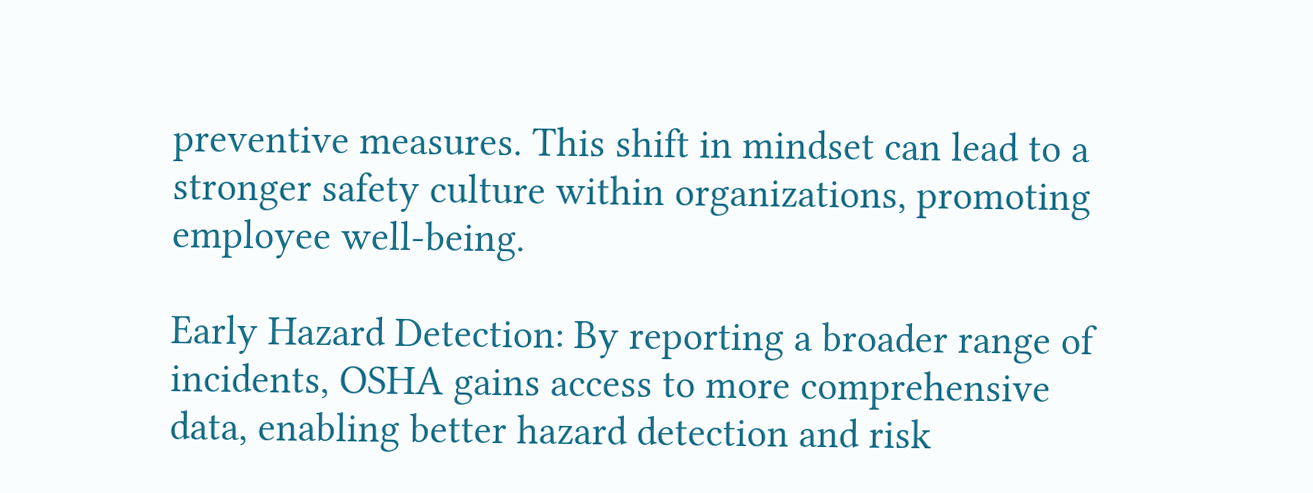preventive measures. This shift in mindset can lead to a stronger safety culture within organizations, promoting employee well-being.

Early Hazard Detection: By reporting a broader range of incidents, OSHA gains access to more comprehensive data, enabling better hazard detection and risk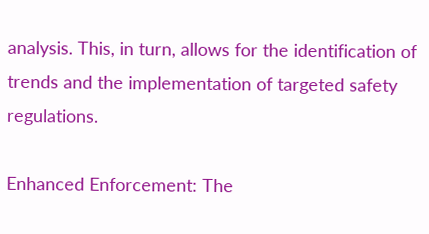analysis. This, in turn, allows for the identification of trends and the implementation of targeted safety regulations.

Enhanced Enforcement: The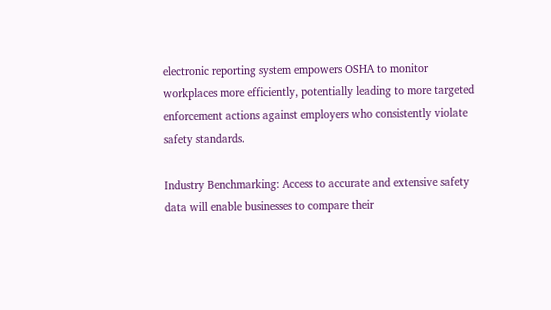electronic reporting system empowers OSHA to monitor workplaces more efficiently, potentially leading to more targeted enforcement actions against employers who consistently violate safety standards.

Industry Benchmarking: Access to accurate and extensive safety data will enable businesses to compare their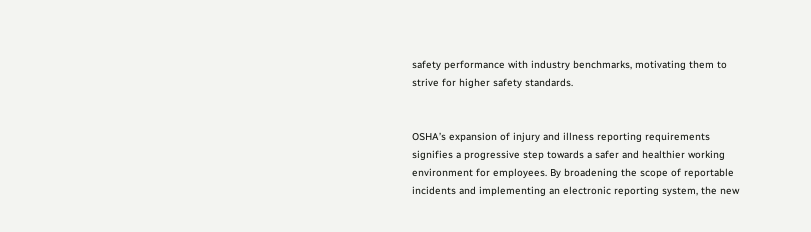safety performance with industry benchmarks, motivating them to strive for higher safety standards.


OSHA’s expansion of injury and illness reporting requirements signifies a progressive step towards a safer and healthier working environment for employees. By broadening the scope of reportable incidents and implementing an electronic reporting system, the new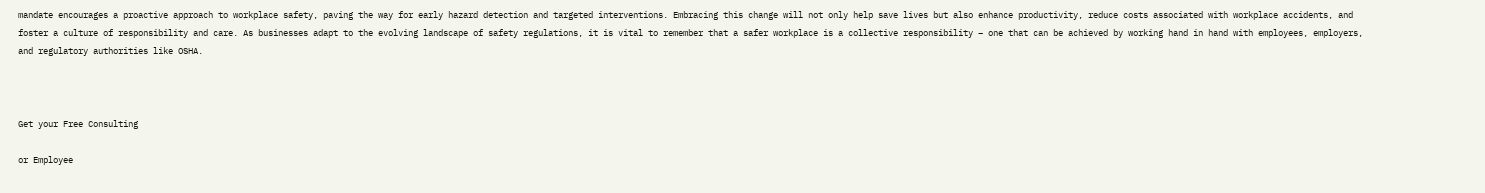mandate encourages a proactive approach to workplace safety, paving the way for early hazard detection and targeted interventions. Embracing this change will not only help save lives but also enhance productivity, reduce costs associated with workplace accidents, and foster a culture of responsibility and care. As businesses adapt to the evolving landscape of safety regulations, it is vital to remember that a safer workplace is a collective responsibility – one that can be achieved by working hand in hand with employees, employers, and regulatory authorities like OSHA.



Get your Free Consulting

or Employee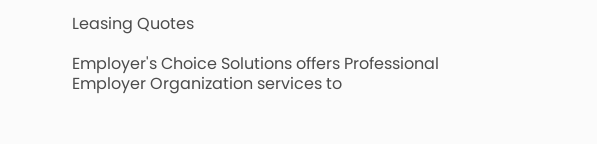Leasing Quotes

Employer's Choice Solutions offers Professional Employer Organization services to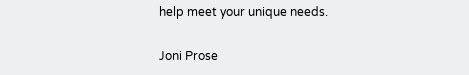help meet your unique needs.

Joni Prose